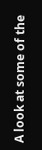A look at some of the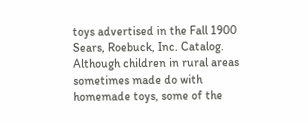toys advertised in the Fall 1900 Sears, Roebuck, Inc. Catalog. Although children in rural areas sometimes made do with homemade toys, some of the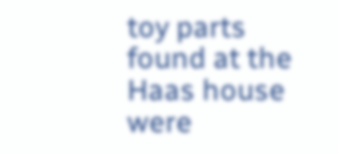toy parts found at the Haas house were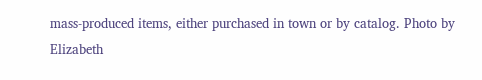mass-produced items, either purchased in town or by catalog. Photo by Elizabeth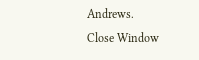Andrews.
Close Window